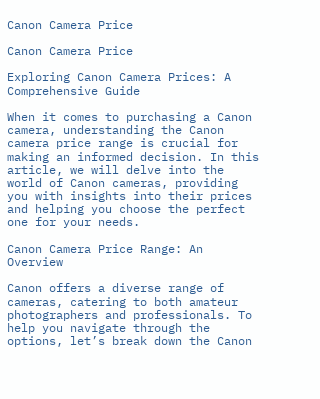Canon Camera Price

Canon Camera Price

Exploring Canon Camera Prices: A Comprehensive Guide

When it comes to purchasing a Canon camera, understanding the Canon camera price range is crucial for making an informed decision. In this article, we will delve into the world of Canon cameras, providing you with insights into their prices and helping you choose the perfect one for your needs.

Canon Camera Price Range: An Overview

Canon offers a diverse range of cameras, catering to both amateur photographers and professionals. To help you navigate through the options, let’s break down the Canon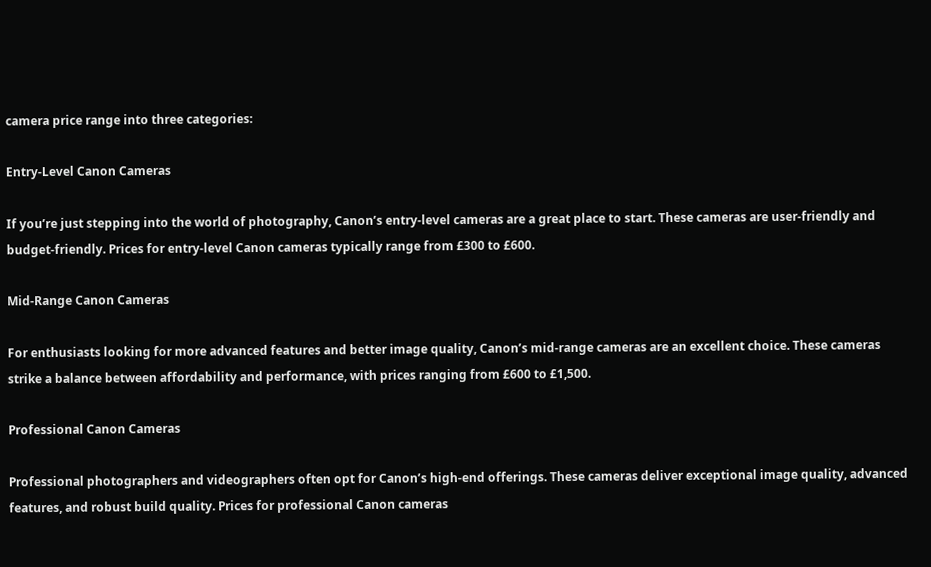camera price range into three categories:

Entry-Level Canon Cameras

If you’re just stepping into the world of photography, Canon’s entry-level cameras are a great place to start. These cameras are user-friendly and budget-friendly. Prices for entry-level Canon cameras typically range from £300 to £600.

Mid-Range Canon Cameras

For enthusiasts looking for more advanced features and better image quality, Canon’s mid-range cameras are an excellent choice. These cameras strike a balance between affordability and performance, with prices ranging from £600 to £1,500.

Professional Canon Cameras

Professional photographers and videographers often opt for Canon’s high-end offerings. These cameras deliver exceptional image quality, advanced features, and robust build quality. Prices for professional Canon cameras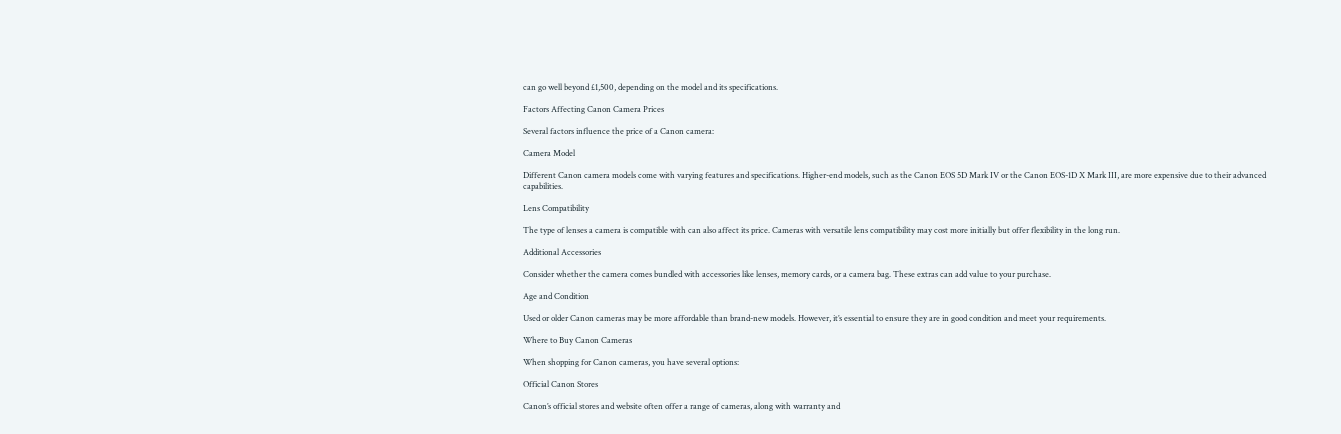can go well beyond £1,500, depending on the model and its specifications.

Factors Affecting Canon Camera Prices

Several factors influence the price of a Canon camera:

Camera Model

Different Canon camera models come with varying features and specifications. Higher-end models, such as the Canon EOS 5D Mark IV or the Canon EOS-1D X Mark III, are more expensive due to their advanced capabilities.

Lens Compatibility

The type of lenses a camera is compatible with can also affect its price. Cameras with versatile lens compatibility may cost more initially but offer flexibility in the long run.

Additional Accessories

Consider whether the camera comes bundled with accessories like lenses, memory cards, or a camera bag. These extras can add value to your purchase.

Age and Condition

Used or older Canon cameras may be more affordable than brand-new models. However, it’s essential to ensure they are in good condition and meet your requirements.

Where to Buy Canon Cameras

When shopping for Canon cameras, you have several options:

Official Canon Stores

Canon’s official stores and website often offer a range of cameras, along with warranty and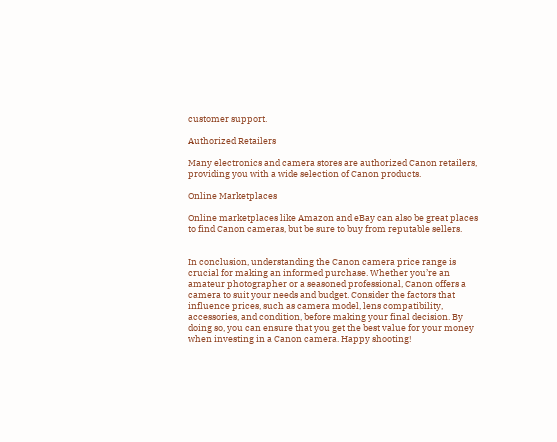customer support.

Authorized Retailers

Many electronics and camera stores are authorized Canon retailers, providing you with a wide selection of Canon products.

Online Marketplaces

Online marketplaces like Amazon and eBay can also be great places to find Canon cameras, but be sure to buy from reputable sellers.


In conclusion, understanding the Canon camera price range is crucial for making an informed purchase. Whether you’re an amateur photographer or a seasoned professional, Canon offers a camera to suit your needs and budget. Consider the factors that influence prices, such as camera model, lens compatibility, accessories, and condition, before making your final decision. By doing so, you can ensure that you get the best value for your money when investing in a Canon camera. Happy shooting!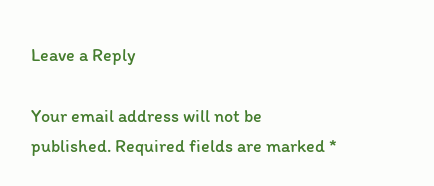Leave a Reply

Your email address will not be published. Required fields are marked *